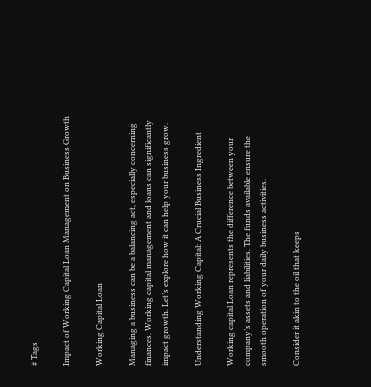# Tags

Impact of Working Capital Loan Management on Business Growth

Working Capital Loan

Managing a business can be a balancing act, especially concerning finances. Working capital management and loans can significantly impact growth. Let’s explore how it can help your business grow.

Understanding Working Capital: A Crucial Business Ingredient

Working capital Loan represents the difference between your company’s assets and liabilities. The funds available ensure the smooth operation of your daily business activities.

Consider it akin to the oil that keeps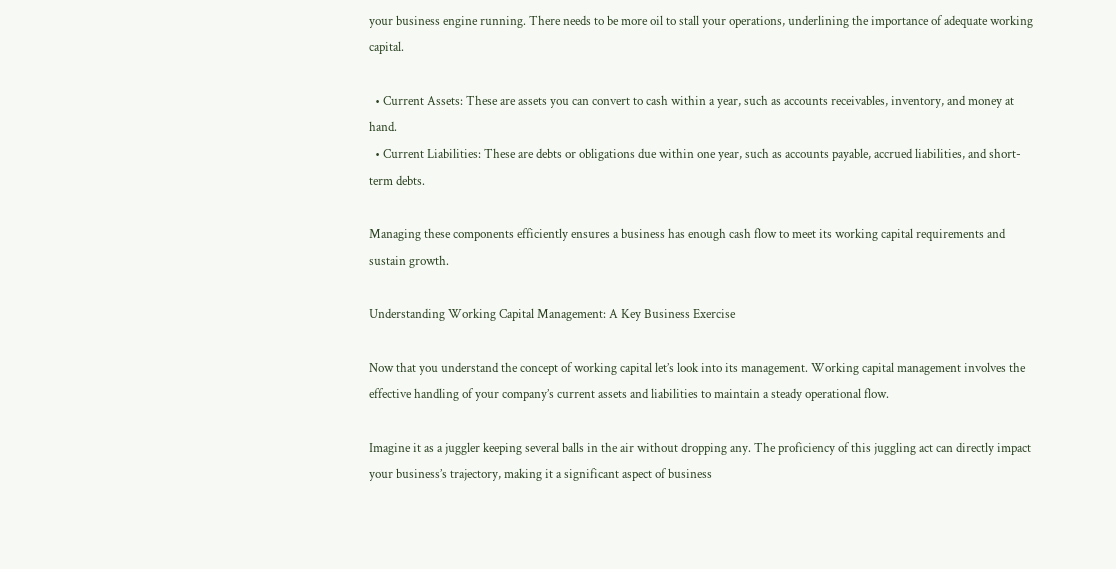your business engine running. There needs to be more oil to stall your operations, underlining the importance of adequate working capital.

  • Current Assets: These are assets you can convert to cash within a year, such as accounts receivables, inventory, and money at hand.
  • Current Liabilities: These are debts or obligations due within one year, such as accounts payable, accrued liabilities, and short-term debts.

Managing these components efficiently ensures a business has enough cash flow to meet its working capital requirements and sustain growth.

Understanding Working Capital Management: A Key Business Exercise

Now that you understand the concept of working capital let’s look into its management. Working capital management involves the effective handling of your company’s current assets and liabilities to maintain a steady operational flow.

Imagine it as a juggler keeping several balls in the air without dropping any. The proficiency of this juggling act can directly impact your business’s trajectory, making it a significant aspect of business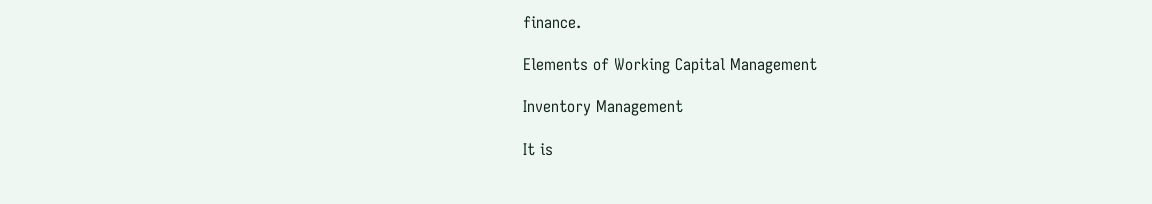finance.

Elements of Working Capital Management

Inventory Management

It is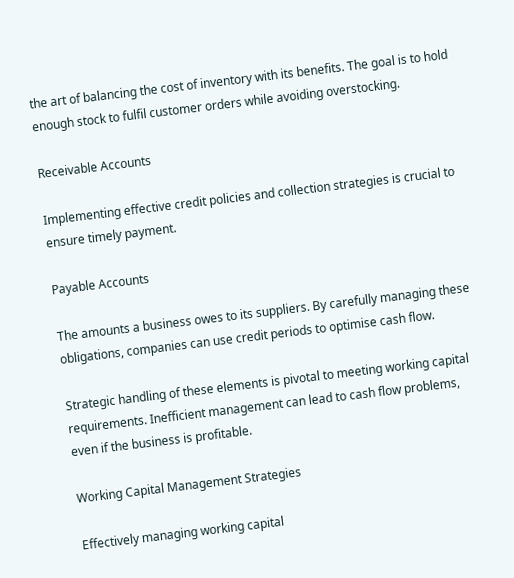the art of balancing the cost of inventory with its benefits. The goal is to hold enough stock to fulfil customer orders while avoiding overstocking.

Receivable Accounts

Implementing effective credit policies and collection strategies is crucial to ensure timely payment.

Payable Accounts

The amounts a business owes to its suppliers. By carefully managing these obligations, companies can use credit periods to optimise cash flow.

Strategic handling of these elements is pivotal to meeting working capital requirements. Inefficient management can lead to cash flow problems, even if the business is profitable.

Working Capital Management Strategies

Effectively managing working capital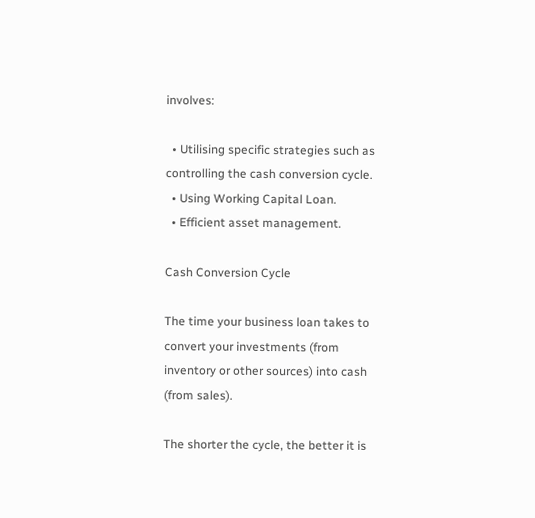involves:

  • Utilising specific strategies such as controlling the cash conversion cycle.
  • Using Working Capital Loan.
  • Efficient asset management.

Cash Conversion Cycle

The time your business loan takes to convert your investments (from inventory or other sources) into cash (from sales).

The shorter the cycle, the better it is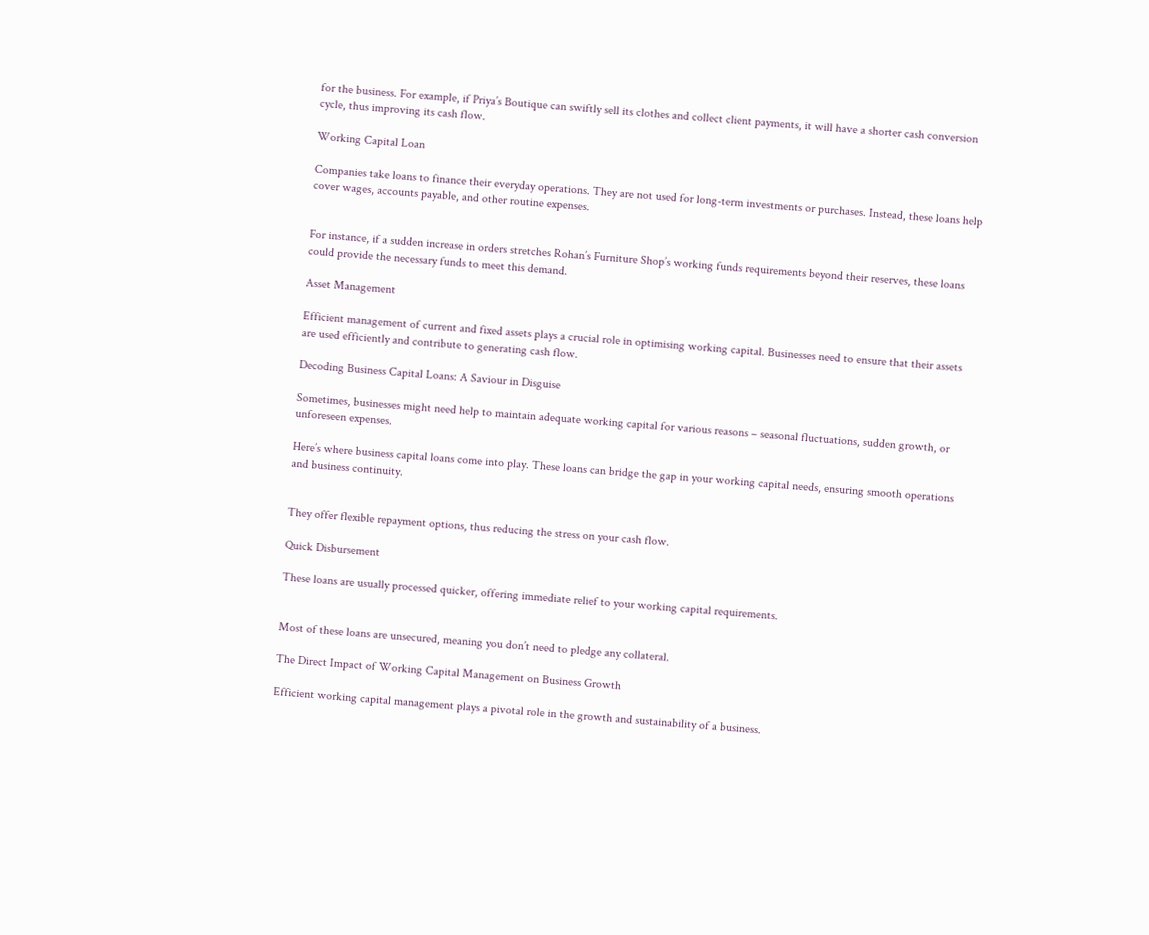for the business. For example, if Priya’s Boutique can swiftly sell its clothes and collect client payments, it will have a shorter cash conversion cycle, thus improving its cash flow.

Working Capital Loan

Companies take loans to finance their everyday operations. They are not used for long-term investments or purchases. Instead, these loans help cover wages, accounts payable, and other routine expenses.


For instance, if a sudden increase in orders stretches Rohan’s Furniture Shop’s working funds requirements beyond their reserves, these loans could provide the necessary funds to meet this demand.

Asset Management

Efficient management of current and fixed assets plays a crucial role in optimising working capital. Businesses need to ensure that their assets are used efficiently and contribute to generating cash flow.

Decoding Business Capital Loans: A Saviour in Disguise

Sometimes, businesses might need help to maintain adequate working capital for various reasons – seasonal fluctuations, sudden growth, or unforeseen expenses.

Here’s where business capital loans come into play. These loans can bridge the gap in your working capital needs, ensuring smooth operations and business continuity.


They offer flexible repayment options, thus reducing the stress on your cash flow.

Quick Disbursement

These loans are usually processed quicker, offering immediate relief to your working capital requirements.


Most of these loans are unsecured, meaning you don’t need to pledge any collateral.

The Direct Impact of Working Capital Management on Business Growth

Efficient working capital management plays a pivotal role in the growth and sustainability of a business.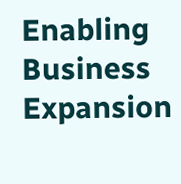Enabling Business Expansion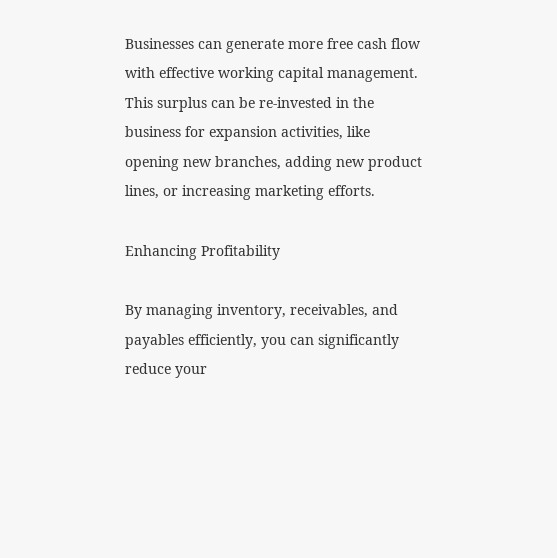Businesses can generate more free cash flow with effective working capital management. This surplus can be re-invested in the business for expansion activities, like opening new branches, adding new product lines, or increasing marketing efforts.

Enhancing Profitability

By managing inventory, receivables, and payables efficiently, you can significantly reduce your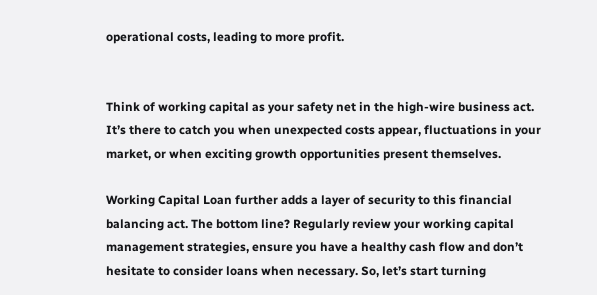operational costs, leading to more profit.


Think of working capital as your safety net in the high-wire business act. It’s there to catch you when unexpected costs appear, fluctuations in your market, or when exciting growth opportunities present themselves.

Working Capital Loan further adds a layer of security to this financial balancing act. The bottom line? Regularly review your working capital management strategies, ensure you have a healthy cash flow and don’t hesitate to consider loans when necessary. So, let’s start turning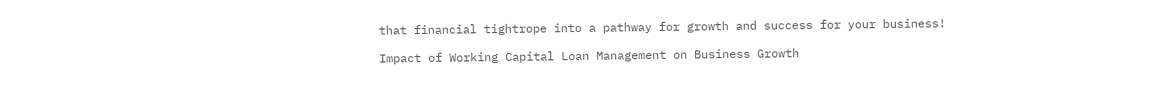that financial tightrope into a pathway for growth and success for your business!

Impact of Working Capital Loan Management on Business Growth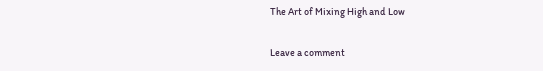The Art of Mixing High and Low

Leave a comment